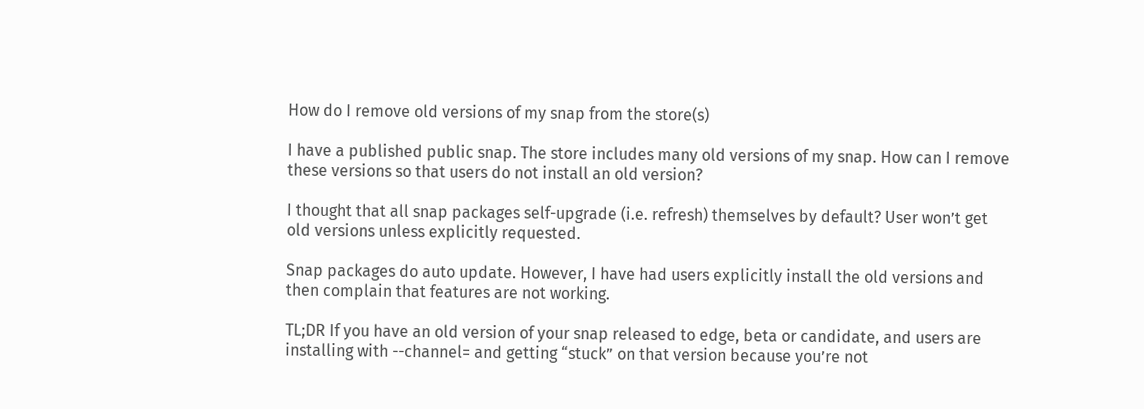How do I remove old versions of my snap from the store(s)

I have a published public snap. The store includes many old versions of my snap. How can I remove these versions so that users do not install an old version?

I thought that all snap packages self-upgrade (i.e. refresh) themselves by default? User won’t get old versions unless explicitly requested.

Snap packages do auto update. However, I have had users explicitly install the old versions and then complain that features are not working.

TL;DR If you have an old version of your snap released to edge, beta or candidate, and users are installing with --channel= and getting “stuck” on that version because you’re not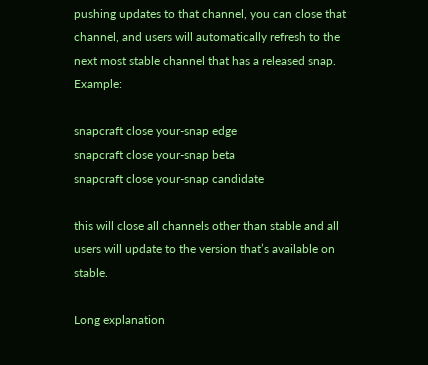pushing updates to that channel, you can close that channel, and users will automatically refresh to the next most stable channel that has a released snap. Example:

snapcraft close your-snap edge
snapcraft close your-snap beta
snapcraft close your-snap candidate

this will close all channels other than stable and all users will update to the version that’s available on stable.

Long explanation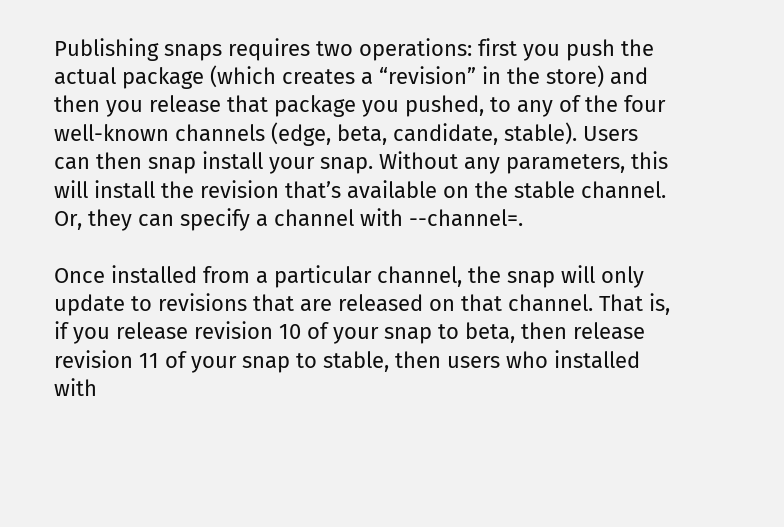Publishing snaps requires two operations: first you push the actual package (which creates a “revision” in the store) and then you release that package you pushed, to any of the four well-known channels (edge, beta, candidate, stable). Users can then snap install your snap. Without any parameters, this will install the revision that’s available on the stable channel. Or, they can specify a channel with --channel=.

Once installed from a particular channel, the snap will only update to revisions that are released on that channel. That is, if you release revision 10 of your snap to beta, then release revision 11 of your snap to stable, then users who installed with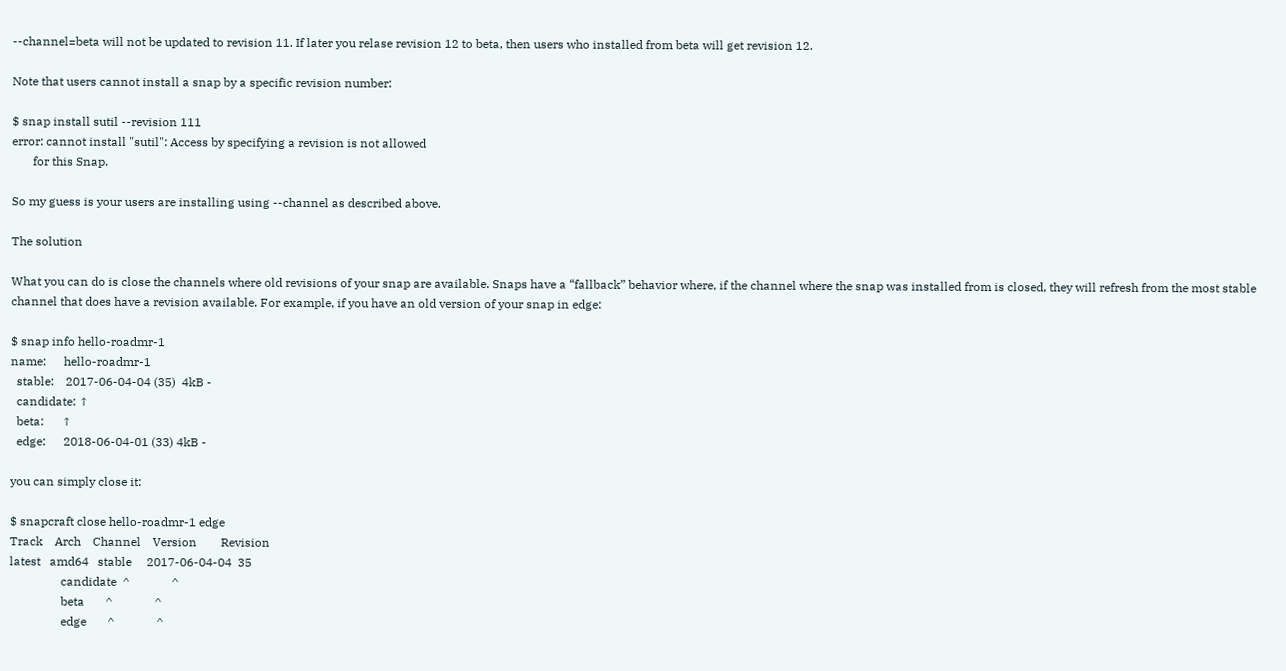--channel=beta will not be updated to revision 11. If later you relase revision 12 to beta, then users who installed from beta will get revision 12.

Note that users cannot install a snap by a specific revision number:

$ snap install sutil --revision 111
error: cannot install "sutil": Access by specifying a revision is not allowed
       for this Snap.

So my guess is your users are installing using --channel as described above.

The solution

What you can do is close the channels where old revisions of your snap are available. Snaps have a “fallback” behavior where, if the channel where the snap was installed from is closed, they will refresh from the most stable channel that does have a revision available. For example, if you have an old version of your snap in edge:

$ snap info hello-roadmr-1
name:      hello-roadmr-1
  stable:    2017-06-04-04 (35)  4kB -
  candidate: ↑
  beta:      ↑
  edge:      2018-06-04-01 (33) 4kB -

you can simply close it:

$ snapcraft close hello-roadmr-1 edge
Track    Arch    Channel    Version        Revision
latest   amd64   stable     2017-06-04-04  35
                 candidate  ^              ^
                 beta       ^              ^
                 edge       ^              ^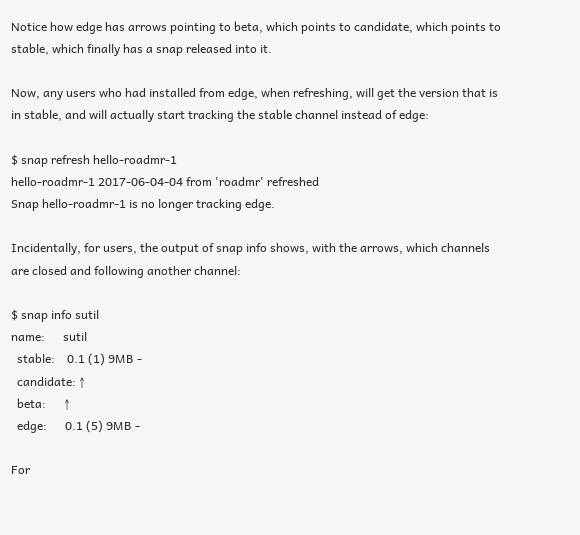Notice how edge has arrows pointing to beta, which points to candidate, which points to stable, which finally has a snap released into it.

Now, any users who had installed from edge, when refreshing, will get the version that is in stable, and will actually start tracking the stable channel instead of edge:

$ snap refresh hello-roadmr-1
hello-roadmr-1 2017-06-04-04 from 'roadmr' refreshed
Snap hello-roadmr-1 is no longer tracking edge.

Incidentally, for users, the output of snap info shows, with the arrows, which channels are closed and following another channel:

$ snap info sutil
name:      sutil
  stable:    0.1 (1) 9MB -
  candidate: ↑
  beta:      ↑
  edge:      0.1 (5) 9MB -

For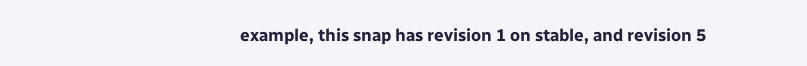example, this snap has revision 1 on stable, and revision 5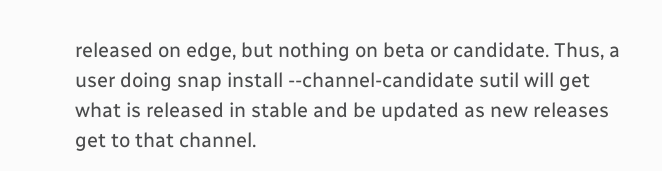released on edge, but nothing on beta or candidate. Thus, a user doing snap install --channel-candidate sutil will get what is released in stable and be updated as new releases get to that channel.